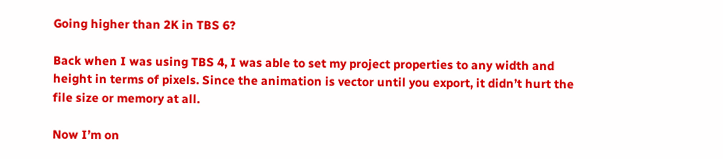Going higher than 2K in TBS 6?

Back when I was using TBS 4, I was able to set my project properties to any width and height in terms of pixels. Since the animation is vector until you export, it didn’t hurt the file size or memory at all.

Now I’m on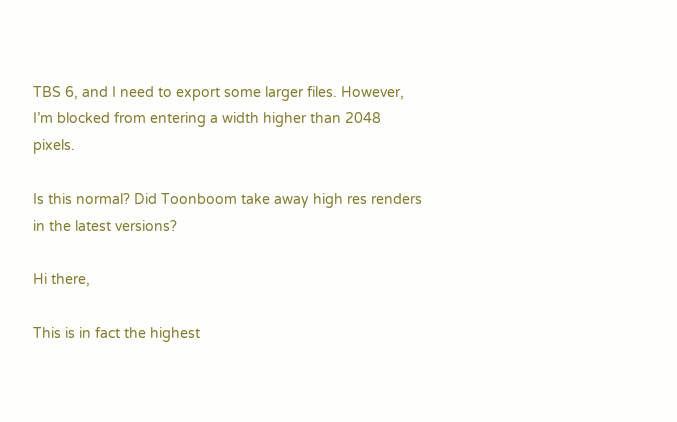TBS 6, and I need to export some larger files. However, I’m blocked from entering a width higher than 2048 pixels.

Is this normal? Did Toonboom take away high res renders in the latest versions?

Hi there,

This is in fact the highest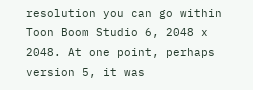resolution you can go within Toon Boom Studio 6, 2048 x 2048. At one point, perhaps version 5, it was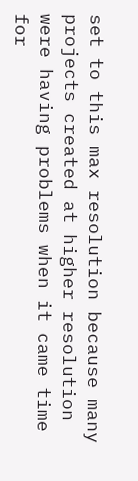set to this max resolution because many projects created at higher resolution were having problems when it came time for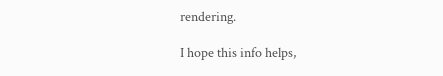rendering.

I hope this info helps,